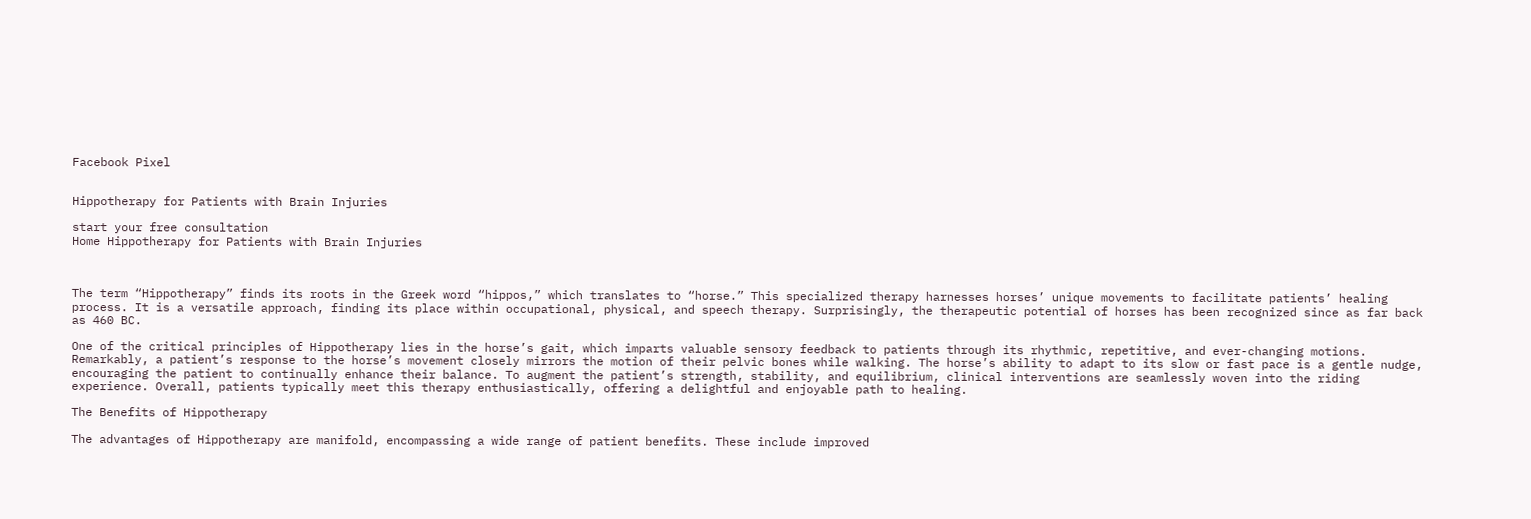Facebook Pixel


Hippotherapy for Patients with Brain Injuries

start your free consultation
Home Hippotherapy for Patients with Brain Injuries



The term “Hippotherapy” finds its roots in the Greek word “hippos,” which translates to “horse.” This specialized therapy harnesses horses’ unique movements to facilitate patients’ healing process. It is a versatile approach, finding its place within occupational, physical, and speech therapy. Surprisingly, the therapeutic potential of horses has been recognized since as far back as 460 BC.

One of the critical principles of Hippotherapy lies in the horse’s gait, which imparts valuable sensory feedback to patients through its rhythmic, repetitive, and ever-changing motions. Remarkably, a patient’s response to the horse’s movement closely mirrors the motion of their pelvic bones while walking. The horse’s ability to adapt to its slow or fast pace is a gentle nudge, encouraging the patient to continually enhance their balance. To augment the patient’s strength, stability, and equilibrium, clinical interventions are seamlessly woven into the riding experience. Overall, patients typically meet this therapy enthusiastically, offering a delightful and enjoyable path to healing.

The Benefits of Hippotherapy

The advantages of Hippotherapy are manifold, encompassing a wide range of patient benefits. These include improved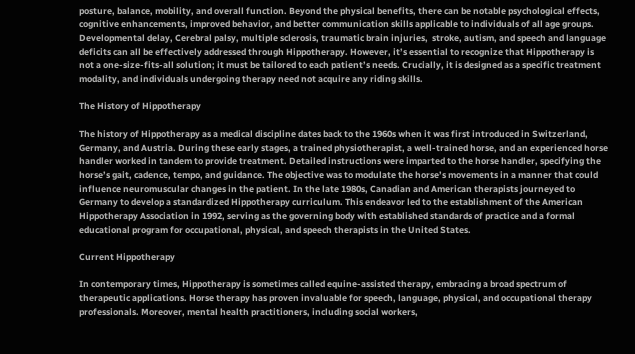posture, balance, mobility, and overall function. Beyond the physical benefits, there can be notable psychological effects, cognitive enhancements, improved behavior, and better communication skills applicable to individuals of all age groups. Developmental delay, Cerebral palsy, multiple sclerosis, traumatic brain injuries,  stroke, autism, and speech and language deficits can all be effectively addressed through Hippotherapy. However, it’s essential to recognize that Hippotherapy is not a one-size-fits-all solution; it must be tailored to each patient’s needs. Crucially, it is designed as a specific treatment modality, and individuals undergoing therapy need not acquire any riding skills.

The History of Hippotherapy

The history of Hippotherapy as a medical discipline dates back to the 1960s when it was first introduced in Switzerland, Germany, and Austria. During these early stages, a trained physiotherapist, a well-trained horse, and an experienced horse handler worked in tandem to provide treatment. Detailed instructions were imparted to the horse handler, specifying the horse’s gait, cadence, tempo, and guidance. The objective was to modulate the horse’s movements in a manner that could influence neuromuscular changes in the patient. In the late 1980s, Canadian and American therapists journeyed to Germany to develop a standardized Hippotherapy curriculum. This endeavor led to the establishment of the American Hippotherapy Association in 1992, serving as the governing body with established standards of practice and a formal educational program for occupational, physical, and speech therapists in the United States.

Current Hippotherapy

In contemporary times, Hippotherapy is sometimes called equine-assisted therapy, embracing a broad spectrum of therapeutic applications. Horse therapy has proven invaluable for speech, language, physical, and occupational therapy professionals. Moreover, mental health practitioners, including social workers,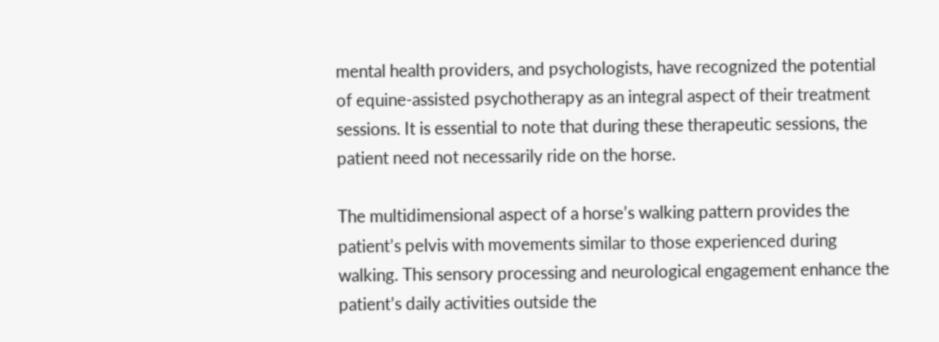mental health providers, and psychologists, have recognized the potential of equine-assisted psychotherapy as an integral aspect of their treatment sessions. It is essential to note that during these therapeutic sessions, the patient need not necessarily ride on the horse.

The multidimensional aspect of a horse’s walking pattern provides the patient’s pelvis with movements similar to those experienced during walking. This sensory processing and neurological engagement enhance the patient’s daily activities outside the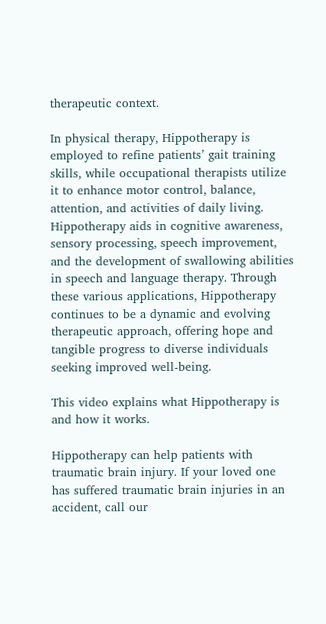therapeutic context.

In physical therapy, Hippotherapy is employed to refine patients’ gait training skills, while occupational therapists utilize it to enhance motor control, balance, attention, and activities of daily living. Hippotherapy aids in cognitive awareness, sensory processing, speech improvement, and the development of swallowing abilities in speech and language therapy. Through these various applications, Hippotherapy continues to be a dynamic and evolving therapeutic approach, offering hope and tangible progress to diverse individuals seeking improved well-being.

This video explains what Hippotherapy is and how it works.

Hippotherapy can help patients with traumatic brain injury. If your loved one has suffered traumatic brain injuries in an accident, call our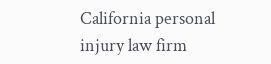California personal injury law firm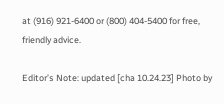at (916) 921-6400 or (800) 404-5400 for free, friendly advice.

Editor’s Note: updated [cha 10.24.23] Photo by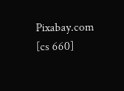Pixabay.com [cs 660]